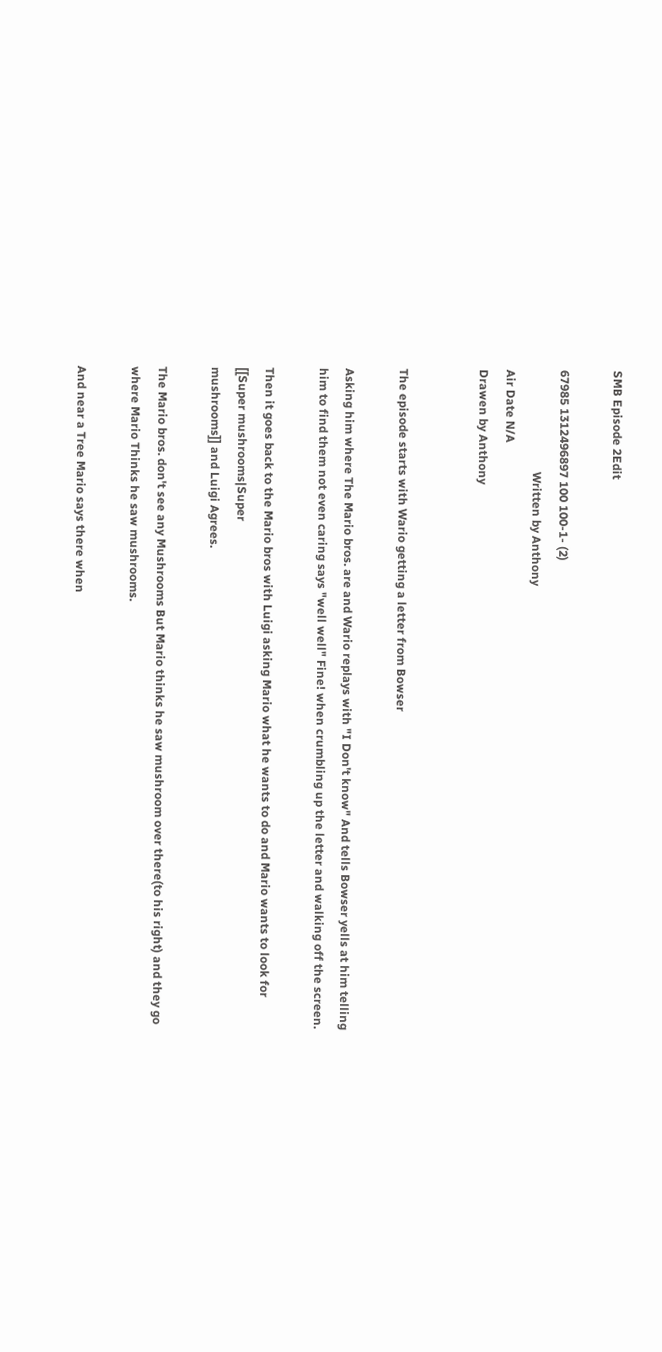SMB Episode 2Edit

67985 1312496897 100 100-1- (2)
                                  Written by Anthony
Air Date N/A
Drawen by Anthony


The episode starts with Wario getting a letter from Bowser

Asking him where The Mario bros. are and Wario replays with "I Don't know" And tells Bowser yells at him telling him to find them not even caring says "well well" Fine! when crumbling up the letter and walking off the screen.

Then it goes back to the Mario bros with Luigi asking Mario what he wants to do and Mario wants to look for [[Super mushrooms|Super
mushrooms]] and Luigi Agrees.

The Mario bros. don't see any Mushrooms But Mario thinks he saw mushroom over there(to his right) and they go where Mario Thinks he saw mushrooms.

And near a Tree Mario says there when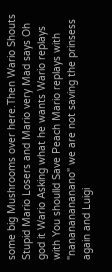some big Mushrooms over here.Then Wario Shouts Stupid Mario Losers and Mario very Mad says Oh god it Wario Asking what he wants Wario replays with You shoulld Save Peach Mario replays with "nanananananano" we are not saving the prinsess again and Luigi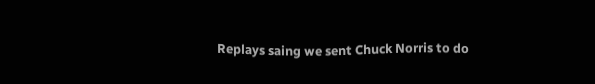Replays saing we sent Chuck Norris to do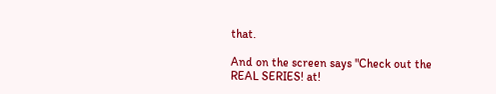that.

And on the screen says "Check out the REAL SERIES! at!